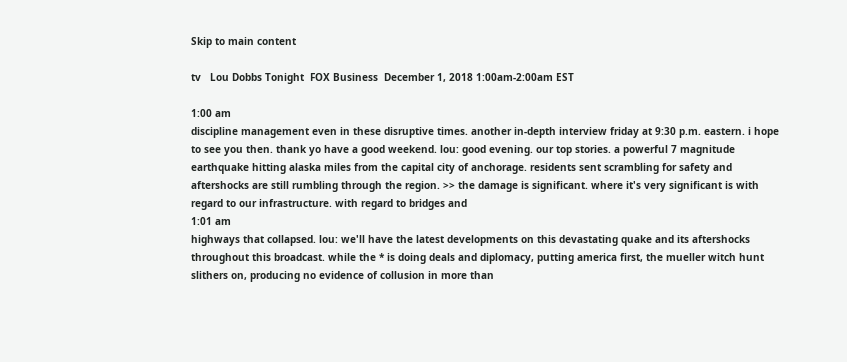Skip to main content

tv   Lou Dobbs Tonight  FOX Business  December 1, 2018 1:00am-2:00am EST

1:00 am
discipline management even in these disruptive times. another in-depth interview friday at 9:30 p.m. eastern. i hope to see you then. thank yo have a good weekend. lou: good evening. our top stories. a powerful 7 magnitude earthquake hitting alaska miles from the capital city of anchorage. residents sent scrambling for safety and aftershocks are still rumbling through the region. >> the damage is significant. where it's very significant is with regard to our infrastructure. with regard to bridges and
1:01 am
highways that collapsed. lou: we'll have the latest developments on this devastating quake and its aftershocks throughout this broadcast. while the * is doing deals and diplomacy, putting america first, the mueller witch hunt slithers on, producing no evidence of collusion in more than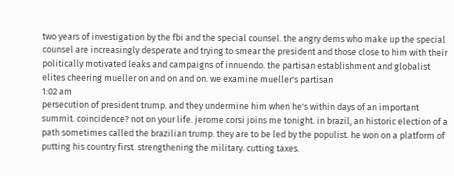two years of investigation by the fbi and the special counsel. the angry dems who make up the special counsel are increasingly desperate and trying to smear the president and those close to him with their politically motivated leaks and campaigns of innuendo. the partisan establishment and globalist elites cheering mueller on and on and on. we examine mueller's partisan
1:02 am
persecution of president trump. and they undermine him when he's within days of an important summit. coincidence? not on your life. jerome corsi joins me tonight. in brazil, an historic election of a path sometimes called the brazilian trump. they are to be led by the populist. he won on a platform of putting his country first. strengthening the military. cutting taxes.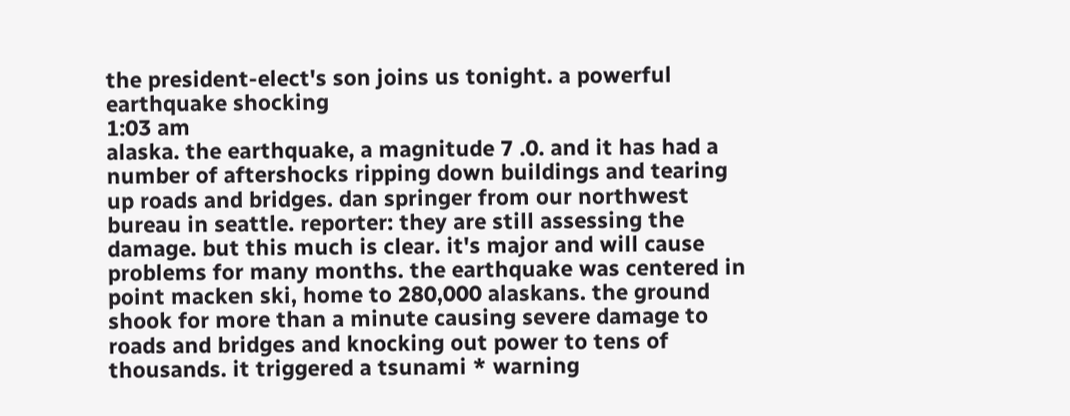the president-elect's son joins us tonight. a powerful earthquake shocking
1:03 am
alaska. the earthquake, a magnitude 7 .0. and it has had a number of aftershocks ripping down buildings and tearing up roads and bridges. dan springer from our northwest bureau in seattle. reporter: they are still assessing the damage. but this much is clear. it's major and will cause problems for many months. the earthquake was centered in point macken ski, home to 280,000 alaskans. the ground shook for more than a minute causing severe damage to roads and bridges and knocking out power to tens of thousands. it triggered a tsunami * warning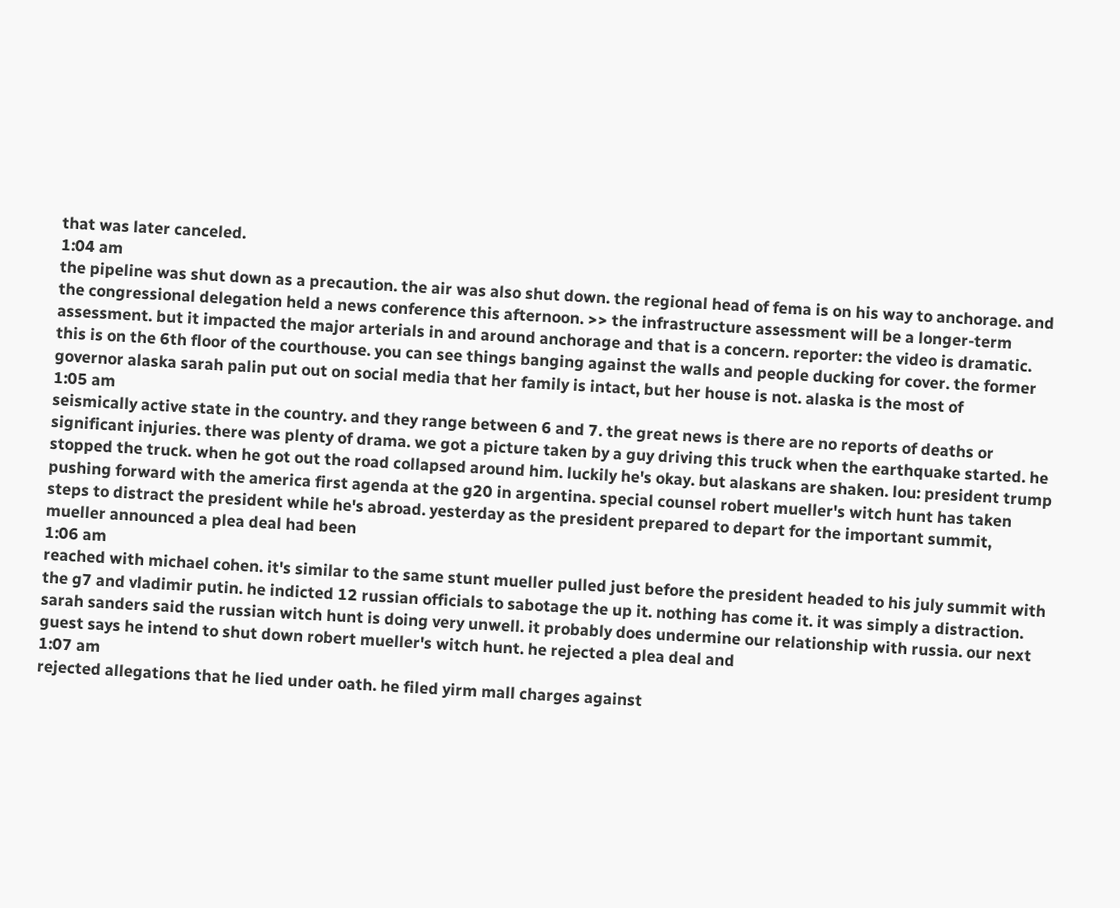that was later canceled.
1:04 am
the pipeline was shut down as a precaution. the air was also shut down. the regional head of fema is on his way to anchorage. and the congressional delegation held a news conference this afternoon. >> the infrastructure assessment will be a longer-term assessment. but it impacted the major arterials in and around anchorage and that is a concern. reporter: the video is dramatic. this is on the 6th floor of the courthouse. you can see things banging against the walls and people ducking for cover. the former governor alaska sarah palin put out on social media that her family is intact, but her house is not. alaska is the most of
1:05 am
seismically active state in the country. and they range between 6 and 7. the great news is there are no reports of deaths or significant injuries. there was plenty of drama. we got a picture taken by a guy driving this truck when the earthquake started. he stopped the truck. when he got out the road collapsed around him. luckily he's okay. but alaskans are shaken. lou: president trump pushing forward with the america first agenda at the g20 in argentina. special counsel robert mueller's witch hunt has taken steps to distract the president while he's abroad. yesterday as the president prepared to depart for the important summit, mueller announced a plea deal had been
1:06 am
reached with michael cohen. it's similar to the same stunt mueller pulled just before the president headed to his july summit with the g7 and vladimir putin. he indicted 12 russian officials to sabotage the up it. nothing has come it. it was simply a distraction. sarah sanders said the russian witch hunt is doing very unwell. it probably does undermine our relationship with russia. our next guest says he intend to shut down robert mueller's witch hunt. he rejected a plea deal and
1:07 am
rejected allegations that he lied under oath. he filed yirm mall charges against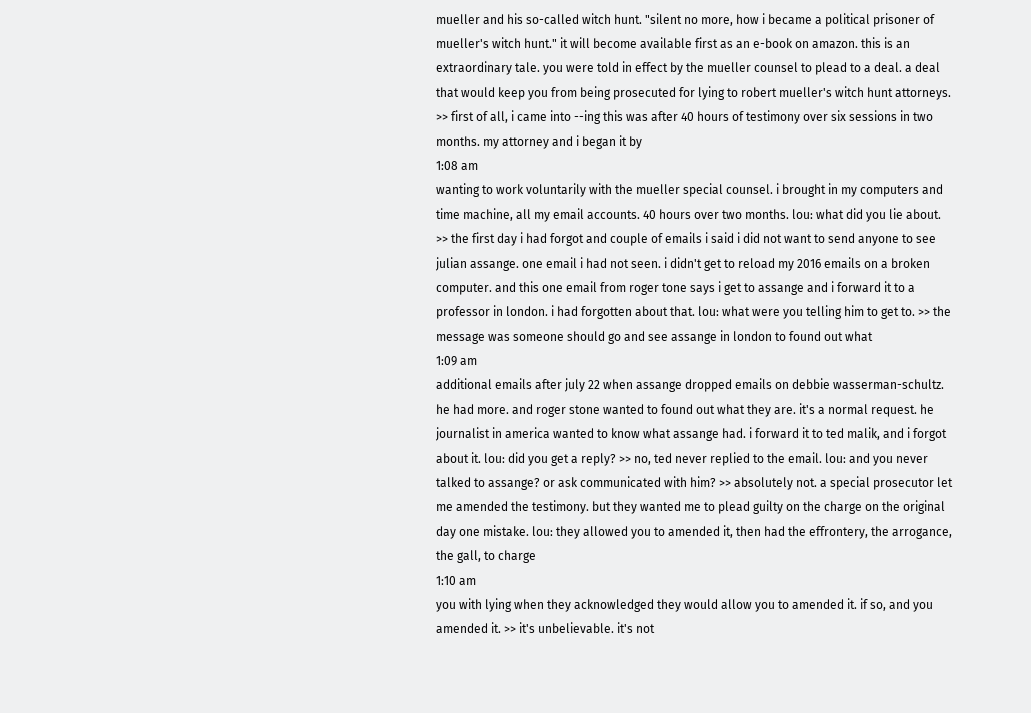mueller and his so-called witch hunt. "silent no more, how i became a political prisoner of mueller's witch hunt." it will become available first as an e-book on amazon. this is an extraordinary tale. you were told in effect by the mueller counsel to plead to a deal. a deal that would keep you from being prosecuted for lying to robert mueller's witch hunt attorneys. >> first of all, i came into --ing this was after 40 hours of testimony over six sessions in two months. my attorney and i began it by
1:08 am
wanting to work voluntarily with the mueller special counsel. i brought in my computers and time machine, all my email accounts. 40 hours over two months. lou: what did you lie about. >> the first day i had forgot and couple of emails i said i did not want to send anyone to see julian assange. one email i had not seen. i didn't get to reload my 2016 emails on a broken computer. and this one email from roger tone says i get to assange and i forward it to a professor in london. i had forgotten about that. lou: what were you telling him to get to. >> the message was someone should go and see assange in london to found out what
1:09 am
additional emails after july 22 when assange dropped emails on debbie wasserman-schultz. he had more. and roger stone wanted to found out what they are. it's a normal request. he journalist in america wanted to know what assange had. i forward it to ted malik, and i forgot about it. lou: did you get a reply? >> no, ted never replied to the email. lou: and you never talked to assange? or ask communicated with him? >> absolutely not. a special prosecutor let me amended the testimony. but they wanted me to plead guilty on the charge on the original day one mistake. lou: they allowed you to amended it, then had the effrontery, the arrogance, the gall, to charge
1:10 am
you with lying when they acknowledged they would allow you to amended it. if so, and you amended it. >> it's unbelievable. it's not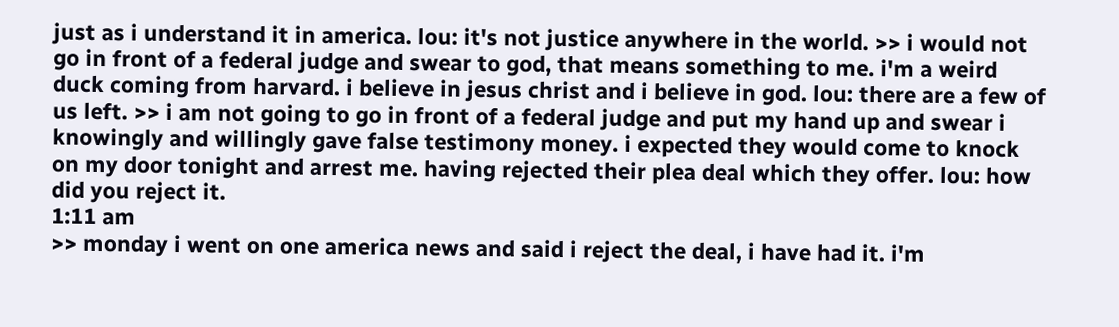just as i understand it in america. lou: it's not justice anywhere in the world. >> i would not go in front of a federal judge and swear to god, that means something to me. i'm a weird duck coming from harvard. i believe in jesus christ and i believe in god. lou: there are a few of us left. >> i am not going to go in front of a federal judge and put my hand up and swear i knowingly and willingly gave false testimony money. i expected they would come to knock on my door tonight and arrest me. having rejected their plea deal which they offer. lou: how did you reject it.
1:11 am
>> monday i went on one america news and said i reject the deal, i have had it. i'm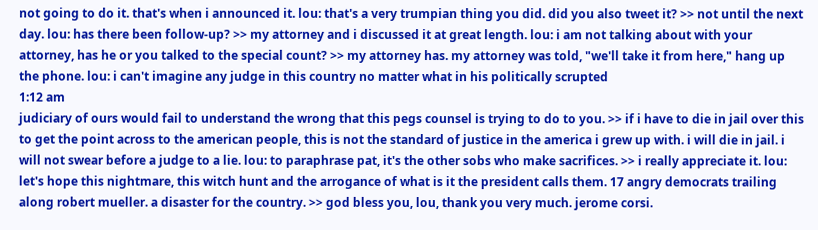not going to do it. that's when i announced it. lou: that's a very trumpian thing you did. did you also tweet it? >> not until the next day. lou: has there been follow-up? >> my attorney and i discussed it at great length. lou: i am not talking about with your attorney, has he or you talked to the special count? >> my attorney has. my attorney was told, "we'll take it from here," hang up the phone. lou: i can't imagine any judge in this country no matter what in his politically scrupted
1:12 am
judiciary of ours would fail to understand the wrong that this pegs counsel is trying to do to you. >> if i have to die in jail over this to get the point across to the american people, this is not the standard of justice in the america i grew up with. i will die in jail. i will not swear before a judge to a lie. lou: to paraphrase pat, it's the other sobs who make sacrifices. >> i really appreciate it. lou: let's hope this nightmare, this witch hunt and the arrogance of what is it the president calls them. 17 angry democrats trailing along robert mueller. a disaster for the country. >> god bless you, lou, thank you very much. jerome corsi.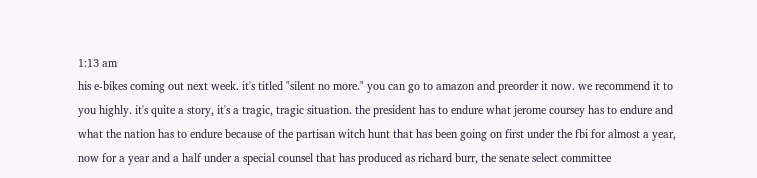1:13 am
his e-bikes coming out next week. it's titled "silent no more." you can go to amazon and preorder it now. we recommend it to you highly. it's quite a story, it's a tragic, tragic situation. the president has to endure what jerome coursey has to endure and what the nation has to endure because of the partisan witch hunt that has been going on first under the fbi for almost a year, now for a year and a half under a special counsel that has produced as richard burr, the senate select committee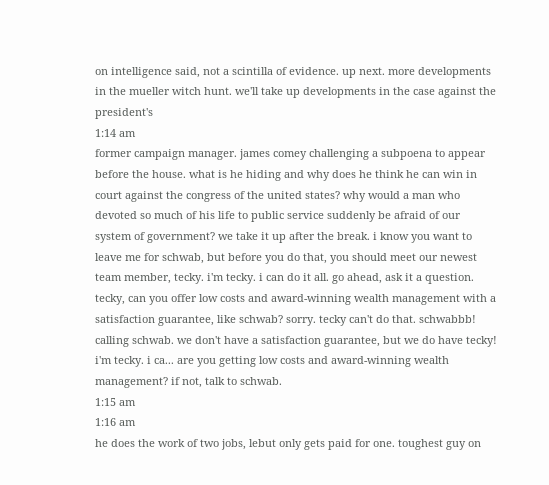on intelligence said, not a scintilla of evidence. up next. more developments in the mueller witch hunt. we'll take up developments in the case against the president's
1:14 am
former campaign manager. james comey challenging a subpoena to appear before the house. what is he hiding and why does he think he can win in court against the congress of the united states? why would a man who devoted so much of his life to public service suddenly be afraid of our system of government? we take it up after the break. i know you want to leave me for schwab, but before you do that, you should meet our newest team member, tecky. i'm tecky. i can do it all. go ahead, ask it a question. tecky, can you offer low costs and award-winning wealth management with a satisfaction guarantee, like schwab? sorry. tecky can't do that. schwabbb! calling schwab. we don't have a satisfaction guarantee, but we do have tecky! i'm tecky. i ca... are you getting low costs and award-winning wealth management? if not, talk to schwab.
1:15 am
1:16 am
he does the work of two jobs, lebut only gets paid for one. toughest guy on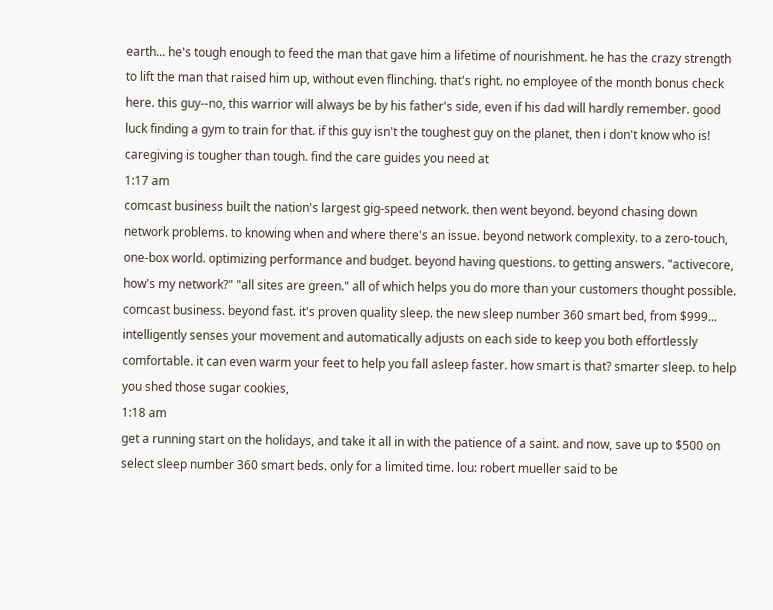earth... he's tough enough to feed the man that gave him a lifetime of nourishment. he has the crazy strength to lift the man that raised him up, without even flinching. that's right. no employee of the month bonus check here. this guy--no, this warrior will always be by his father's side, even if his dad will hardly remember. good luck finding a gym to train for that. if this guy isn't the toughest guy on the planet, then i don't know who is! caregiving is tougher than tough. find the care guides you need at
1:17 am
comcast business built the nation's largest gig-speed network. then went beyond. beyond chasing down network problems. to knowing when and where there's an issue. beyond network complexity. to a zero-touch, one-box world. optimizing performance and budget. beyond having questions. to getting answers. "activecore, how's my network?" "all sites are green." all of which helps you do more than your customers thought possible. comcast business. beyond fast. it's proven quality sleep. the new sleep number 360 smart bed, from $999... intelligently senses your movement and automatically adjusts on each side to keep you both effortlessly comfortable. it can even warm your feet to help you fall asleep faster. how smart is that? smarter sleep. to help you shed those sugar cookies,
1:18 am
get a running start on the holidays, and take it all in with the patience of a saint. and now, save up to $500 on select sleep number 360 smart beds. only for a limited time. lou: robert mueller said to be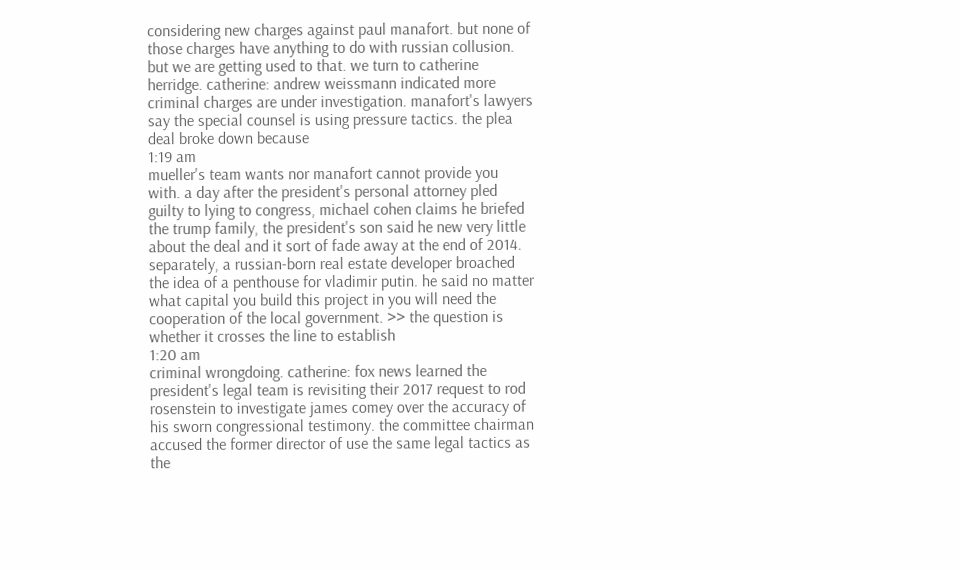considering new charges against paul manafort. but none of those charges have anything to do with russian collusion. but we are getting used to that. we turn to catherine herridge. catherine: andrew weissmann indicated more criminal charges are under investigation. manafort's lawyers say the special counsel is using pressure tactics. the plea deal broke down because
1:19 am
mueller's team wants nor manafort cannot provide you with. a day after the president's personal attorney pled guilty to lying to congress, michael cohen claims he briefed the trump family, the president's son said he new very little about the deal and it sort of fade away at the end of 2014. separately, a russian-born real estate developer broached the idea of a penthouse for vladimir putin. he said no matter what capital you build this project in you will need the cooperation of the local government. >> the question is whether it crosses the line to establish
1:20 am
criminal wrongdoing. catherine: fox news learned the president's legal team is revisiting their 2017 request to rod rosenstein to investigate james comey over the accuracy of his sworn congressional testimony. the committee chairman accused the former director of use the same legal tactics as the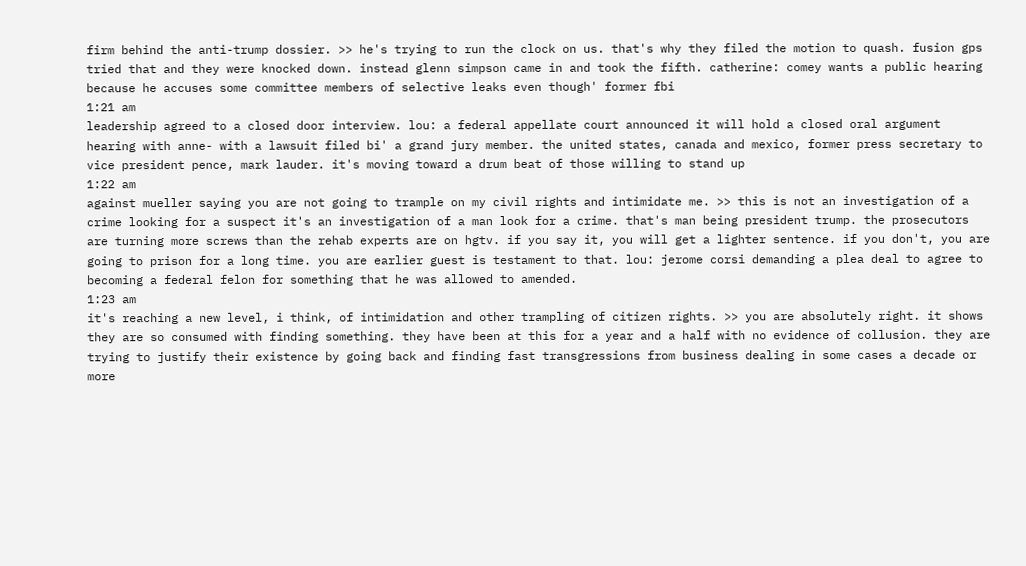firm behind the anti-trump dossier. >> he's trying to run the clock on us. that's why they filed the motion to quash. fusion gps tried that and they were knocked down. instead glenn simpson came in and took the fifth. catherine: comey wants a public hearing because he accuses some committee members of selective leaks even though' former fbi
1:21 am
leadership agreed to a closed door interview. lou: a federal appellate court announced it will hold a closed oral argument hearing with anne- with a lawsuit filed bi' a grand jury member. the united states, canada and mexico, former press secretary to vice president pence, mark lauder. it's moving toward a drum beat of those willing to stand up
1:22 am
against mueller saying you are not going to trample on my civil rights and intimidate me. >> this is not an investigation of a crime looking for a suspect it's an investigation of a man look for a crime. that's man being president trump. the prosecutors are turning more screws than the rehab experts are on hgtv. if you say it, you will get a lighter sentence. if you don't, you are going to prison for a long time. you are earlier guest is testament to that. lou: jerome corsi demanding a plea deal to agree to becoming a federal felon for something that he was allowed to amended.
1:23 am
it's reaching a new level, i think, of intimidation and other trampling of citizen rights. >> you are absolutely right. it shows they are so consumed with finding something. they have been at this for a year and a half with no evidence of collusion. they are trying to justify their existence by going back and finding fast transgressions from business dealing in some cases a decade or more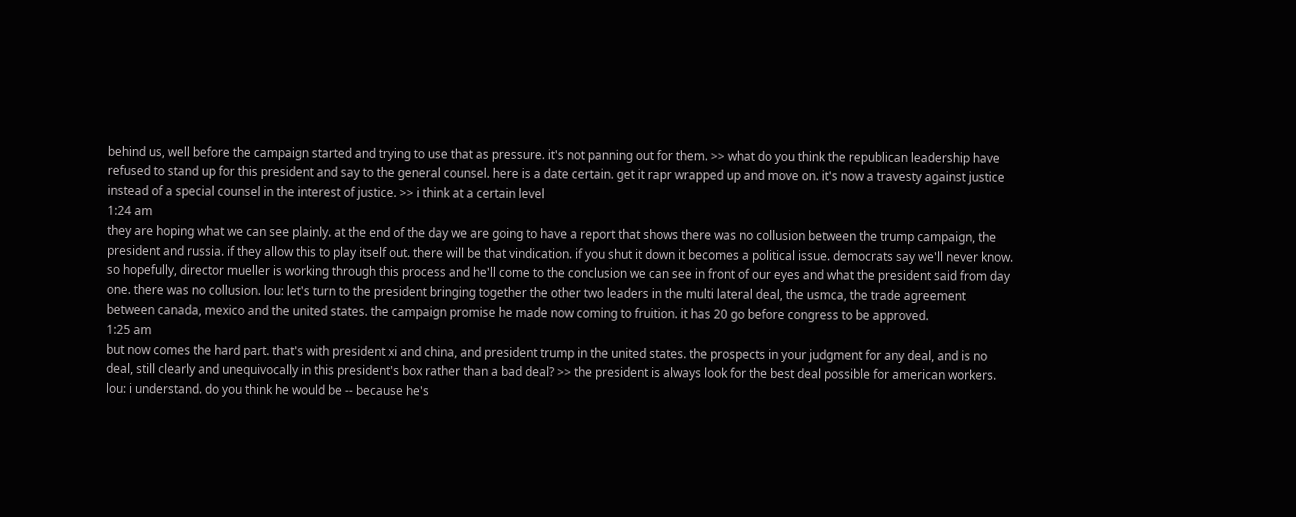behind us, well before the campaign started and trying to use that as pressure. it's not panning out for them. >> what do you think the republican leadership have refused to stand up for this president and say to the general counsel. here is a date certain. get it rapr wrapped up and move on. it's now a travesty against justice instead of a special counsel in the interest of justice. >> i think at a certain level
1:24 am
they are hoping what we can see plainly. at the end of the day we are going to have a report that shows there was no collusion between the trump campaign, the president and russia. if they allow this to play itself out. there will be that vindication. if you shut it down it becomes a political issue. democrats say we'll never know. so hopefully, director mueller is working through this process and he'll come to the conclusion we can see in front of our eyes and what the president said from day one. there was no collusion. lou: let's turn to the president bringing together the other two leaders in the multi lateral deal, the usmca, the trade agreement between canada, mexico and the united states. the campaign promise he made now coming to fruition. it has 20 go before congress to be approved.
1:25 am
but now comes the hard part. that's with president xi and china, and president trump in the united states. the prospects in your judgment for any deal, and is no deal, still clearly and unequivocally in this president's box rather than a bad deal? >> the president is always look for the best deal possible for american workers. lou: i understand. do you think he would be -- because he's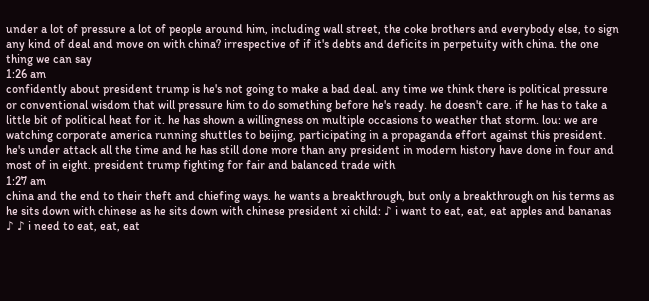under a lot of pressure a lot of people around him, including wall street, the coke brothers and everybody else, to sign any kind of deal and move on with china? irrespective of if it's debts and deficits in perpetuity with china. the one thing we can say
1:26 am
confidently about president trump is he's not going to make a bad deal. any time we think there is political pressure or conventional wisdom that will pressure him to do something before he's ready. he doesn't care. if he has to take a little bit of political heat for it. he has shown a willingness on multiple occasions to weather that storm. lou: we are watching corporate america running shuttles to beijing, participating in a propaganda effort against this president. he's under attack all the time and he has still done more than any president in modern history have done in four and most of in eight. president trump fighting for fair and balanced trade with
1:27 am
china and the end to their theft and chiefing ways. he wants a breakthrough, but only a breakthrough on his terms as he sits down with chinese as he sits down with chinese president xi child: ♪ i want to eat, eat, eat apples and bananas ♪ ♪ i need to eat, eat, eat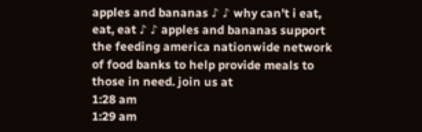apples and bananas ♪ ♪ why can't i eat, eat, eat ♪ ♪ apples and bananas support the feeding america nationwide network of food banks to help provide meals to those in need. join us at
1:28 am
1:29 am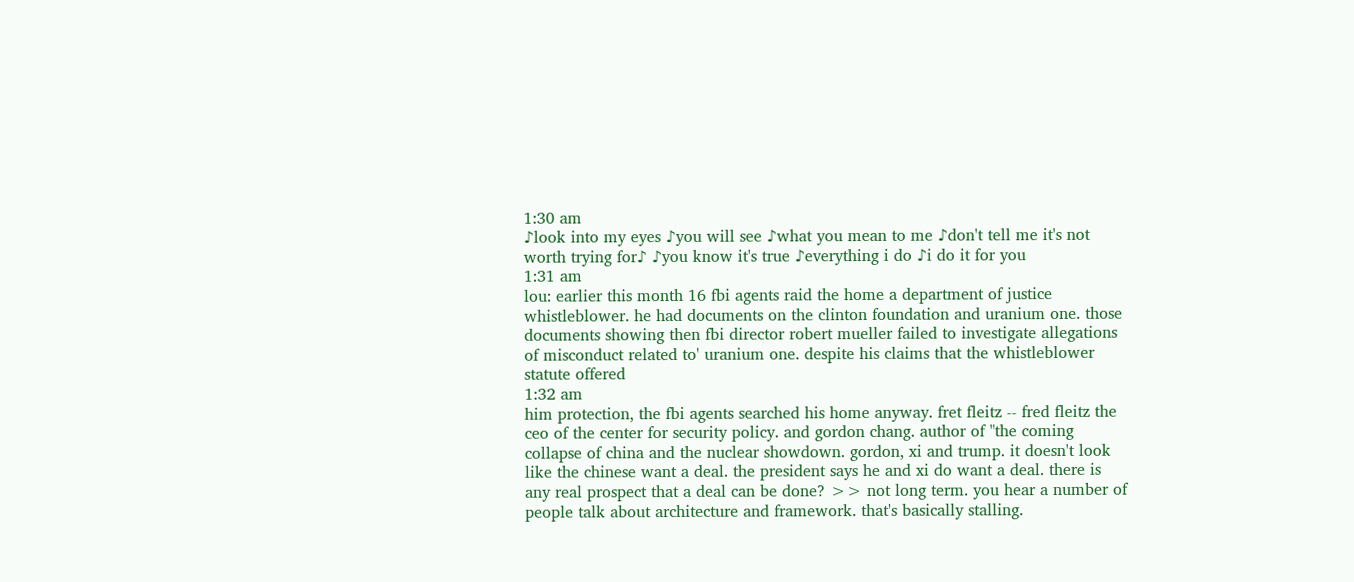1:30 am
♪look into my eyes ♪you will see ♪what you mean to me ♪don't tell me it's not worth trying for♪ ♪you know it's true ♪everything i do ♪i do it for you
1:31 am
lou: earlier this month 16 fbi agents raid the home a department of justice whistleblower. he had documents on the clinton foundation and uranium one. those documents showing then fbi director robert mueller failed to investigate allegations of misconduct related to' uranium one. despite his claims that the whistleblower statute offered
1:32 am
him protection, the fbi agents searched his home anyway. fret fleitz -- fred fleitz the ceo of the center for security policy. and gordon chang. author of "the coming collapse of china and the nuclear showdown. gordon, xi and trump. it doesn't look like the chinese want a deal. the president says he and xi do want a deal. there is any real prospect that a deal can be done? >> not long term. you hear a number of people talk about architecture and framework. that's basically stalling.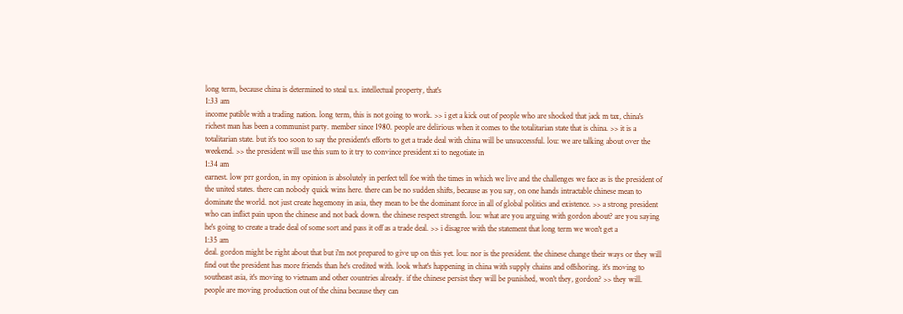long term, because china is determined to steal u.s. intellectual property, that's
1:33 am
income patible with a trading nation. long term, this is not going to work. >> i get a kick out of people who are shocked that jack m tax, china's richest man has been a communist party. member since 1980. people are delirious when it comes to the totalitarian state that is china. >> it is a totalitarian state. but it's too soon to say the president's efforts to get a trade deal with china will be unsuccessful. lou: we are talking about over the weekend. >> the president will use this sum to it try to convince president xi to negotiate in
1:34 am
earnest. low prr gordon, in my opinion is absolutely in perfect tell foe with the times in which we live and the challenges we face as is the president of the united states. there can nobody quick wins here. there can be no sudden shifts, because as you say, on one hands intractable chinese mean to dominate the world. not just create hegemony in asia, they mean to be the dominant force in all of global politics and existence. >> a strong president who can inflict pain upon the chinese and not back down. the chinese respect strength. lou: what are you arguing with gordon about? are you saying he's going to create a trade deal of some sort and pass it off as a trade deal. >> i disagree with the statement that long term we won't get a
1:35 am
deal. gordon might be right about that but i'm not prepared to give up on this yet. lou: nor is the president. the chinese change their ways or they will find out the president has more friends than he's credited with. look what's happening in china with supply chains and offshoring. it's moving to southeast asia, it's moving to vietnam and other countries already. if the chinese persist they will be punished, won't they, gordon? >> they will. people are moving production out of the china because they can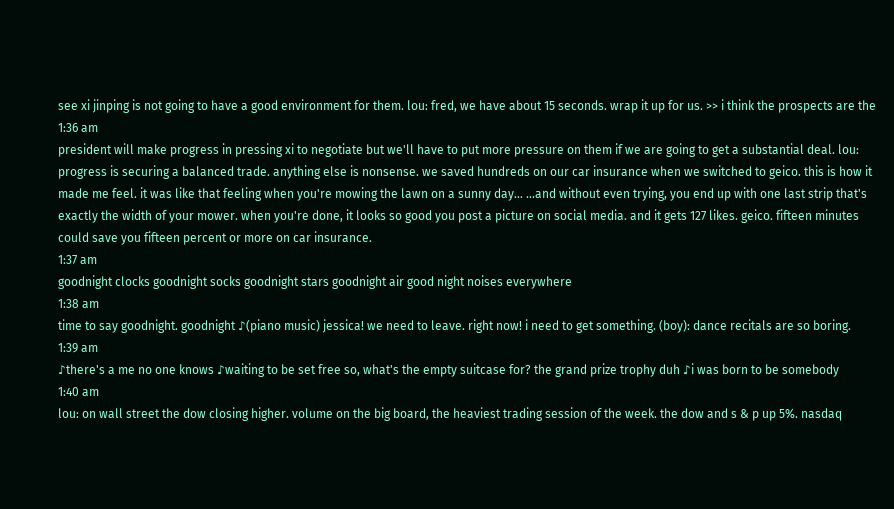see xi jinping is not going to have a good environment for them. lou: fred, we have about 15 seconds. wrap it up for us. >> i think the prospects are the
1:36 am
president will make progress in pressing xi to negotiate but we'll have to put more pressure on them if we are going to get a substantial deal. lou: progress is securing a balanced trade. anything else is nonsense. we saved hundreds on our car insurance when we switched to geico. this is how it made me feel. it was like that feeling when you're mowing the lawn on a sunny day... ...and without even trying, you end up with one last strip that's exactly the width of your mower. when you're done, it looks so good you post a picture on social media. and it gets 127 likes. geico. fifteen minutes could save you fifteen percent or more on car insurance.
1:37 am
goodnight clocks goodnight socks goodnight stars goodnight air good night noises everywhere
1:38 am
time to say goodnight. goodnight ♪(piano music) jessica! we need to leave. right now! i need to get something. (boy): dance recitals are so boring.
1:39 am
♪there's a me no one knows ♪waiting to be set free so, what's the empty suitcase for? the grand prize trophy duh ♪i was born to be somebody
1:40 am
lou: on wall street the dow closing higher. volume on the big board, the heaviest trading session of the week. the dow and s & p up 5%. nasdaq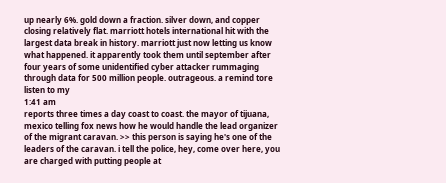up nearly 6%. gold down a fraction. silver down, and copper closing relatively flat. marriott hotels international hit with the largest data break in history. marriott just now letting us know what happened. it apparently took them until september after four years of some unidentified cyber attacker rummaging through data for 500 million people. outrageous. a remind tore listen to my
1:41 am
reports three times a day coast to coast. the mayor of tijuana, mexico telling fox news how he would handle the lead organizer of the migrant caravan. >> this person is saying he's one of the leaders of the caravan. i tell the police, hey, come over here, you are charged with putting people at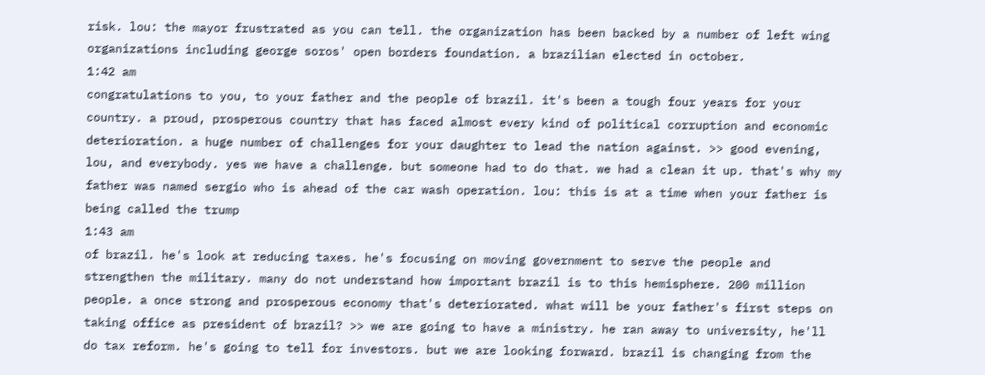risk. lou: the mayor frustrated as you can tell. the organization has been backed by a number of left wing organizations including george soros' open borders foundation. a brazilian elected in october.
1:42 am
congratulations to you, to your father and the people of brazil. it's been a tough four years for your country. a proud, prosperous country that has faced almost every kind of political corruption and economic deterioration. a huge number of challenges for your daughter to lead the nation against. >> good evening, lou, and everybody. yes we have a challenge. but someone had to do that. we had a clean it up. that's why my father was named sergio who is ahead of the car wash operation. lou: this is at a time when your father is being called the trump
1:43 am
of brazil. he's look at reducing taxes. he's focusing on moving government to serve the people and strengthen the military. many do not understand how important brazil is to this hemisphere. 200 million people. a once strong and prosperous economy that's deteriorated. what will be your father's first steps on taking office as president of brazil? >> we are going to have a ministry. he ran away to university, he'll do tax reform. he's going to tell for investors. but we are looking forward. brazil is changing from the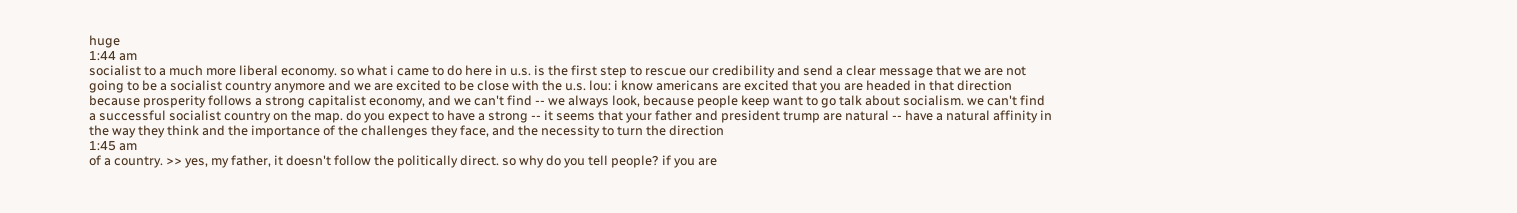huge
1:44 am
socialist to a much more liberal economy. so what i came to do here in u.s. is the first step to rescue our credibility and send a clear message that we are not going to be a socialist country anymore and we are excited to be close with the u.s. lou: i know americans are excited that you are headed in that direction because prosperity follows a strong capitalist economy, and we can't find -- we always look, because people keep want to go talk about socialism. we can't find a successful socialist country on the map. do you expect to have a strong -- it seems that your father and president trump are natural -- have a natural affinity in the way they think and the importance of the challenges they face, and the necessity to turn the direction
1:45 am
of a country. >> yes, my father, it doesn't follow the politically direct. so why do you tell people? if you are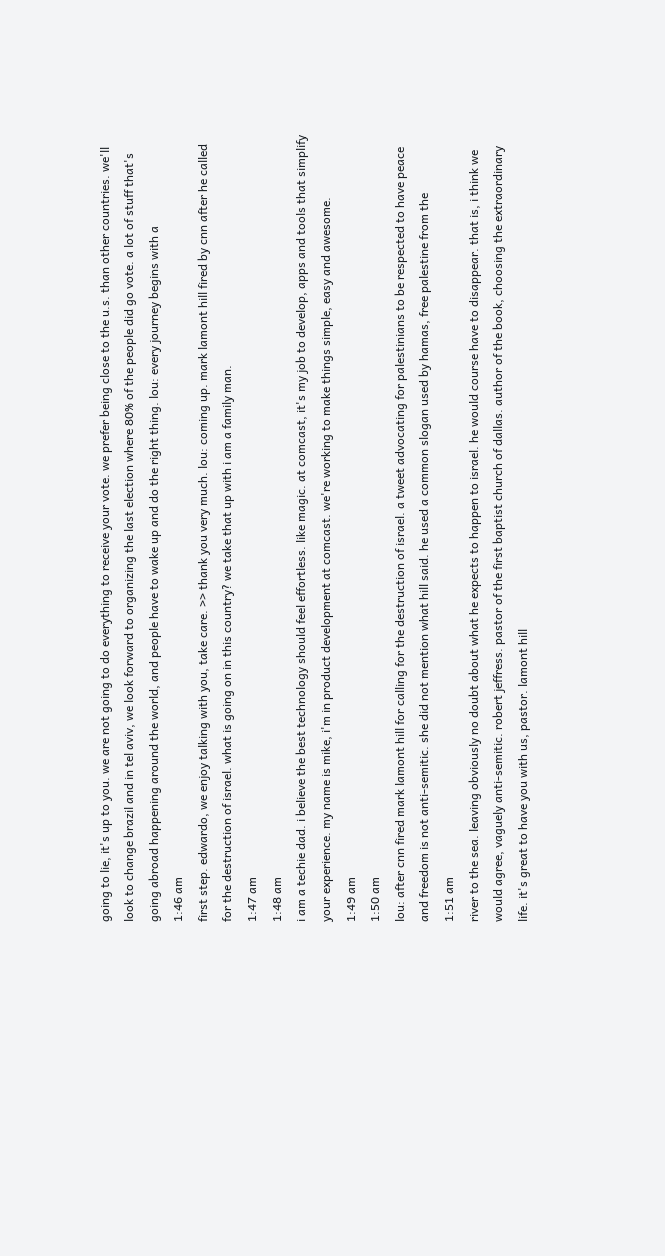going to lie, it's up to you. we are not going to do everything to receive your vote. we prefer being close to the u.s. than other countries. we'll look to change brazil and in tel aviv, we look forward to organizing the last election where 80% of the people did go vote. a lot of stuff that's going abroad happening around the world, and people have to wake up and do the right thing. lou: every journey begins with a
1:46 am
first step. edwardo, we enjoy talking with you, take care. >> thank you very much. lou: coming up. mark lamont hill fired by cnn after he called for the destruction of israel. what is going on in this country? we take that up with i am a family man.
1:47 am
1:48 am
i am a techie dad. i believe the best technology should feel effortless. like magic. at comcast, it's my job to develop, apps and tools that simplify your experience. my name is mike, i'm in product development at comcast. we're working to make things simple, easy and awesome.
1:49 am
1:50 am
lou: after cnn fired mark lamont hill for calling for the destruction of israel. a tweet advocating for palestinians to be respected to have peace and freedom is not anti-semitic. she did not mention what hill said. he used a common slogan used by hamas, free palestine from the
1:51 am
river to the sea. leaving obviously no doubt about what he expects to happen to israel. he would course have to disappear. that is, i think we would agree, vaguely anti-semitic. robert jeffress. pastor of the first baptist church of dallas. author of the book, choosing the extraordinary life. it's great to have you with us, pastor. lamont hill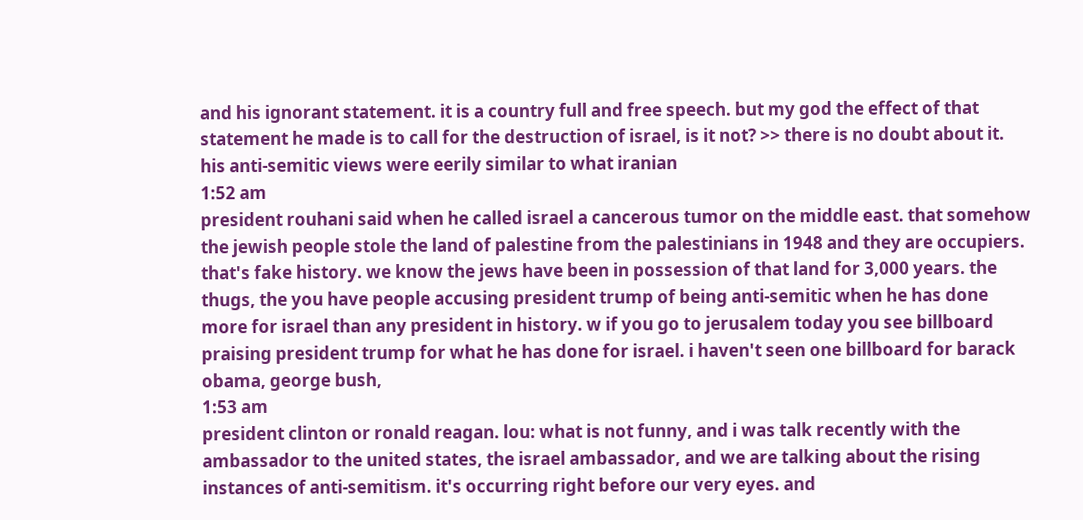and his ignorant statement. it is a country full and free speech. but my god the effect of that statement he made is to call for the destruction of israel, is it not? >> there is no doubt about it. his anti-semitic views were eerily similar to what iranian
1:52 am
president rouhani said when he called israel a cancerous tumor on the middle east. that somehow the jewish people stole the land of palestine from the palestinians in 1948 and they are occupiers. that's fake history. we know the jews have been in possession of that land for 3,000 years. the thugs, the you have people accusing president trump of being anti-semitic when he has done more for israel than any president in history. w if you go to jerusalem today you see billboard praising president trump for what he has done for israel. i haven't seen one billboard for barack obama, george bush,
1:53 am
president clinton or ronald reagan. lou: what is not funny, and i was talk recently with the ambassador to the united states, the israel ambassador, and we are talking about the rising instances of anti-semitism. it's occurring right before our very eyes. and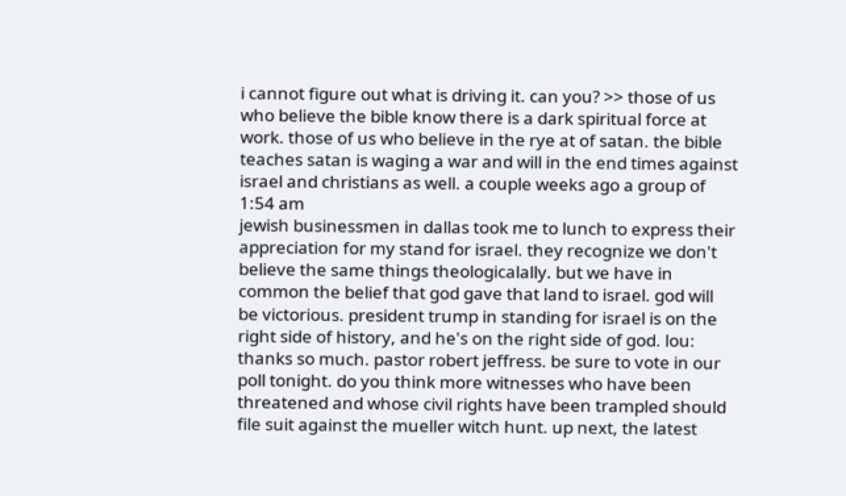i cannot figure out what is driving it. can you? >> those of us who believe the bible know there is a dark spiritual force at work. those of us who believe in the rye at of satan. the bible teaches satan is waging a war and will in the end times against israel and christians as well. a couple weeks ago a group of
1:54 am
jewish businessmen in dallas took me to lunch to express their appreciation for my stand for israel. they recognize we don't believe the same things theologicalally. but we have in common the belief that god gave that land to israel. god will be victorious. president trump in standing for israel is on the right side of history, and he's on the right side of god. lou: thanks so much. pastor robert jeffress. be sure to vote in our poll tonight. do you think more witnesses who have been threatened and whose civil rights have been trampled should file suit against the mueller witch hunt. up next, the latest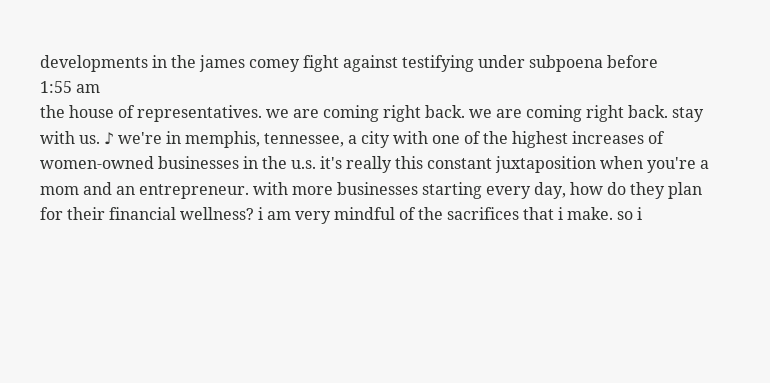developments in the james comey fight against testifying under subpoena before
1:55 am
the house of representatives. we are coming right back. we are coming right back. stay with us. ♪ we're in memphis, tennessee, a city with one of the highest increases of women-owned businesses in the u.s. it's really this constant juxtaposition when you're a mom and an entrepreneur. with more businesses starting every day, how do they plan for their financial wellness? i am very mindful of the sacrifices that i make. so i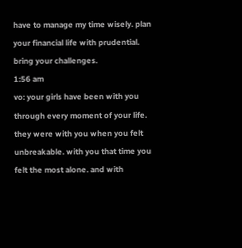have to manage my time wisely. plan your financial life with prudential. bring your challenges.
1:56 am
vo: your girls have been with you through every moment of your life. they were with you when you felt unbreakable. with you that time you felt the most alone. and with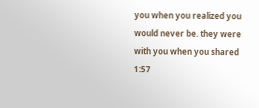you when you realized you would never be. they were with you when you shared
1:57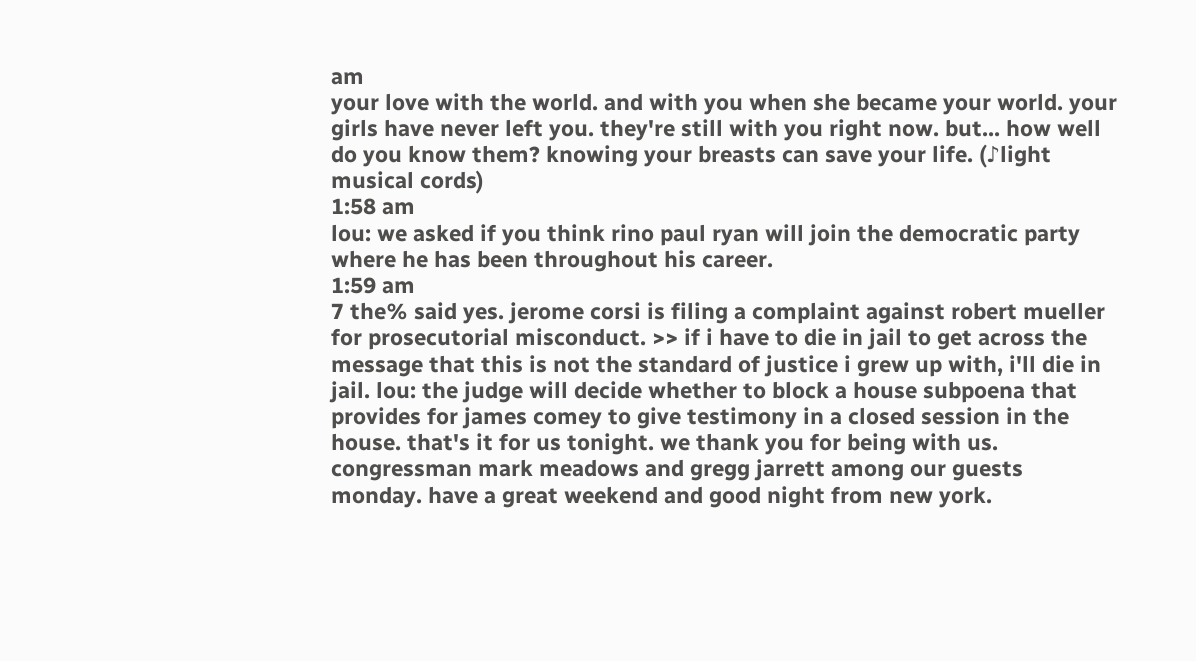am
your love with the world. and with you when she became your world. your girls have never left you. they're still with you right now. but... how well do you know them? knowing your breasts can save your life. (♪light musical cords)
1:58 am
lou: we asked if you think rino paul ryan will join the democratic party where he has been throughout his career.
1:59 am
7 the% said yes. jerome corsi is filing a complaint against robert mueller for prosecutorial misconduct. >> if i have to die in jail to get across the message that this is not the standard of justice i grew up with, i'll die in jail. lou: the judge will decide whether to block a house subpoena that provides for james comey to give testimony in a closed session in the house. that's it for us tonight. we thank you for being with us. congressman mark meadows and gregg jarrett among our guests monday. have a great weekend and good night from new york.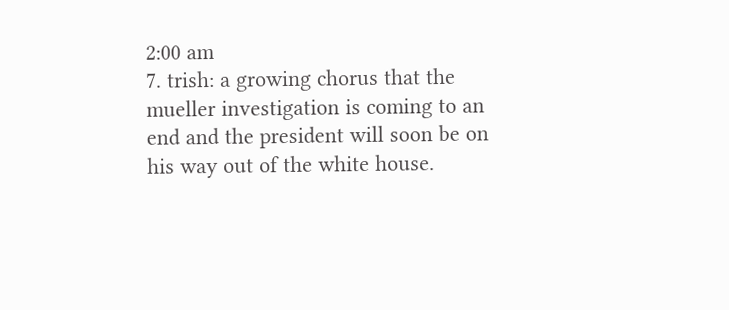2:00 am
7. trish: a growing chorus that the mueller investigation is coming to an end and the president will soon be on his way out of the white house.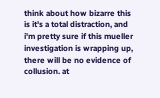think about how bizarre this is it's a total distraction, and i'm pretty sure if this mueller investigation is wrapping up, there will be no evidence of collusion. at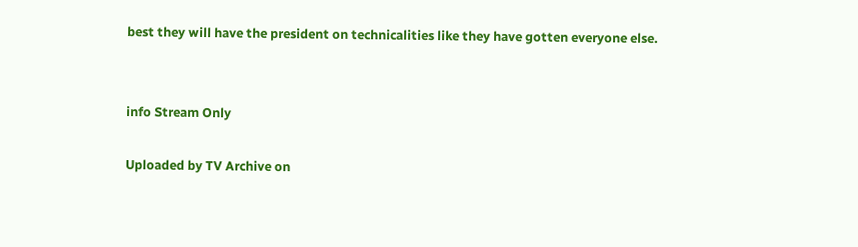best they will have the president on technicalities like they have gotten everyone else.


info Stream Only

Uploaded by TV Archive on